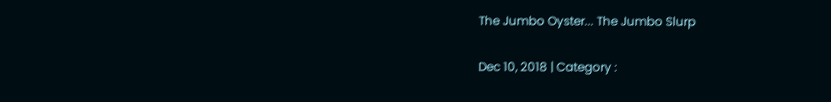The Jumbo Oyster... The Jumbo Slurp

Dec 10, 2018 | Category :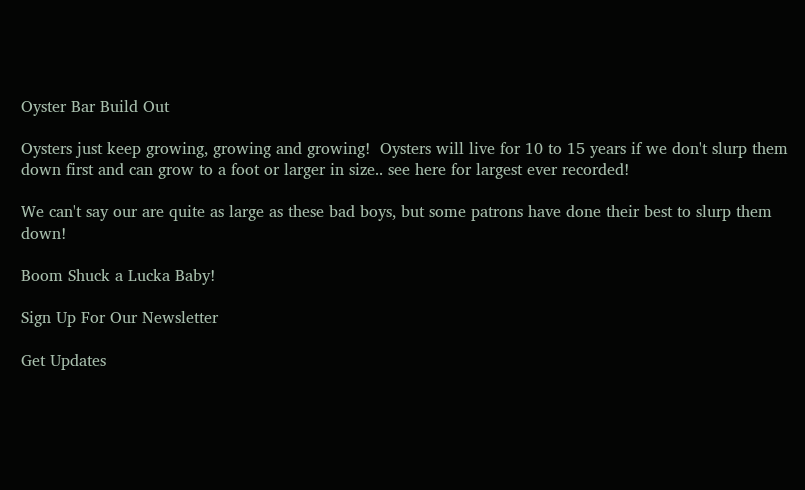Oyster Bar Build Out

Oysters just keep growing, growing and growing!  Oysters will live for 10 to 15 years if we don't slurp them down first and can grow to a foot or larger in size.. see here for largest ever recorded!

We can't say our are quite as large as these bad boys, but some patrons have done their best to slurp them down!

Boom Shuck a Lucka Baby!

Sign Up For Our Newsletter

Get Updates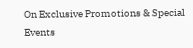On Exclusive Promotions & Special Events